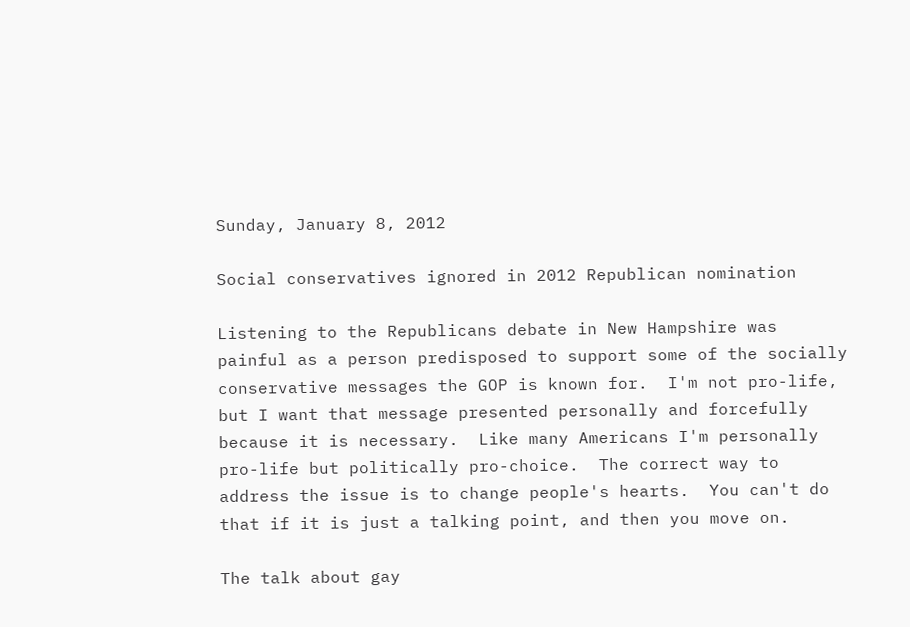Sunday, January 8, 2012

Social conservatives ignored in 2012 Republican nomination

Listening to the Republicans debate in New Hampshire was painful as a person predisposed to support some of the socially conservative messages the GOP is known for.  I'm not pro-life, but I want that message presented personally and forcefully because it is necessary.  Like many Americans I'm personally pro-life but politically pro-choice.  The correct way to address the issue is to change people's hearts.  You can't do that if it is just a talking point, and then you move on.

The talk about gay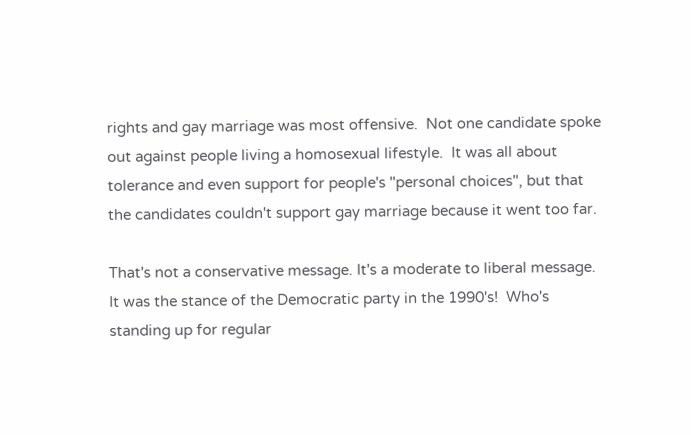rights and gay marriage was most offensive.  Not one candidate spoke out against people living a homosexual lifestyle.  It was all about tolerance and even support for people's "personal choices", but that the candidates couldn't support gay marriage because it went too far.

That's not a conservative message. It's a moderate to liberal message. It was the stance of the Democratic party in the 1990's!  Who's standing up for regular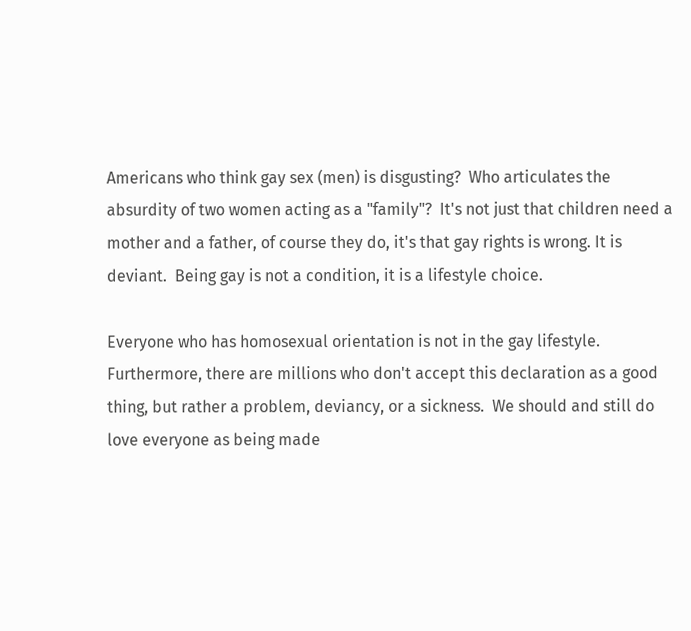Americans who think gay sex (men) is disgusting?  Who articulates the absurdity of two women acting as a "family"?  It's not just that children need a mother and a father, of course they do, it's that gay rights is wrong. It is deviant.  Being gay is not a condition, it is a lifestyle choice.

Everyone who has homosexual orientation is not in the gay lifestyle. Furthermore, there are millions who don't accept this declaration as a good thing, but rather a problem, deviancy, or a sickness.  We should and still do love everyone as being made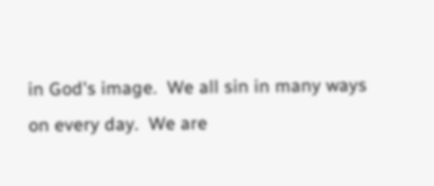in God's image.  We all sin in many ways on every day.  We are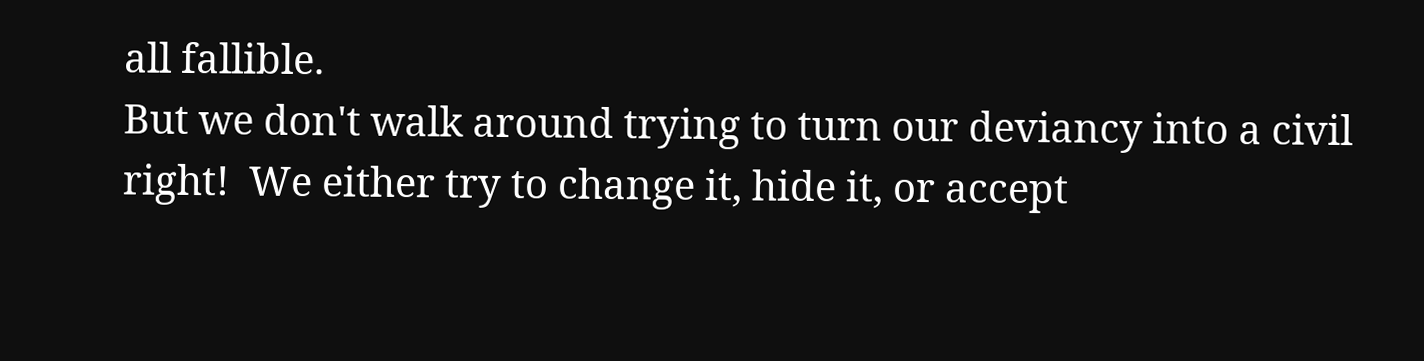all fallible.
But we don't walk around trying to turn our deviancy into a civil right!  We either try to change it, hide it, or accept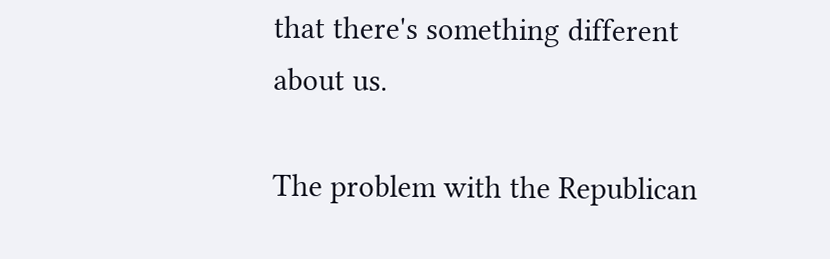that there's something different about us.

The problem with the Republican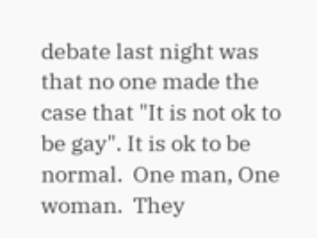debate last night was that no one made the case that "It is not ok to be gay". It is ok to be normal.  One man, One woman.  They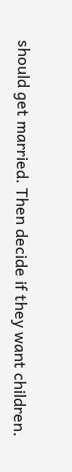should get married. Then decide if they want children.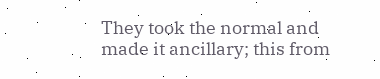They took the normal and made it ancillary; this from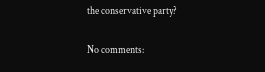the conservative party?

No comments: